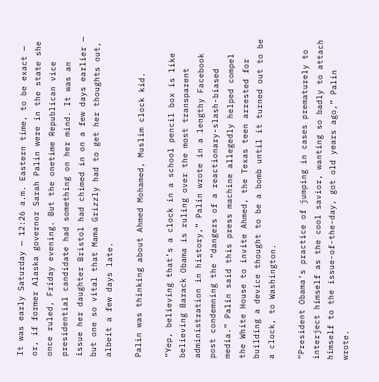It was early Saturday — 12:26 a.m. Eastern time, to be exact — or, if former Alaska governor Sarah Palin were in the state she once ruled, Friday evening. But the onetime Republican vice presidential candidate had something on her mind. It was an issue her daughter Bristol had chimed in on a few days earlier — but one so vital that Mama Grizzly had to get her thoughts out, albeit a few days late.

Palin was thinking about Ahmed Mohamed, Muslim clock kid.

“Yep, believing that’s a clock in a school pencil box is like believing Barack Obama is ruling over the most transparent administration in history,” Palin wrote in a lengthy Facebook post condemning the “dangers of a reactionary-slash-biased media.” Palin said this press machine allegedly helped compel the White House to invite Ahmed, the Texas teen arrested for building a device thought to be a bomb until it turned out to be a clock, to Washington.

“President Obama’s practice of jumping in cases prematurely to interject himself as the cool savior, wanting so badly to attach himself to the issue-of-the-day, got old years ago,” Palin wrote.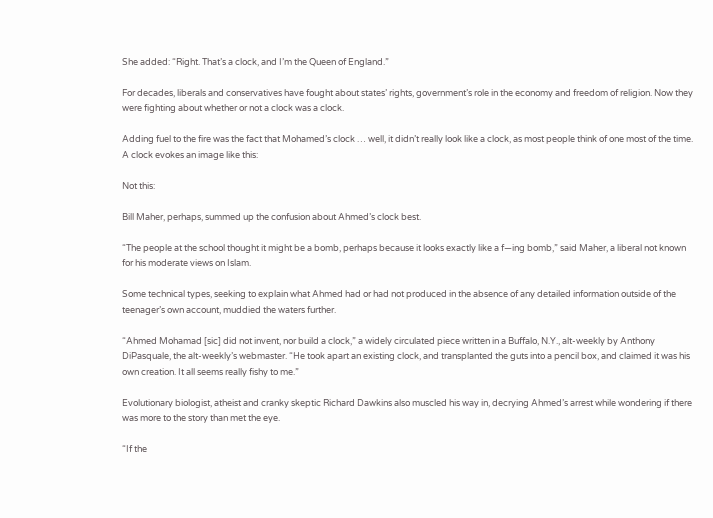She added: “Right. That’s a clock, and I’m the Queen of England.”

For decades, liberals and conservatives have fought about states’ rights, government’s role in the economy and freedom of religion. Now they were fighting about whether or not a clock was a clock.

Adding fuel to the fire was the fact that Mohamed’s clock … well, it didn’t really look like a clock, as most people think of one most of the time. A clock evokes an image like this:

Not this:

Bill Maher, perhaps, summed up the confusion about Ahmed’s clock best.

“The people at the school thought it might be a bomb, perhaps because it looks exactly like a f—ing bomb,” said Maher, a liberal not known for his moderate views on Islam.

Some technical types, seeking to explain what Ahmed had or had not produced in the absence of any detailed information outside of the teenager’s own account, muddied the waters further.

“Ahmed Mohamad [sic] did not invent, nor build a clock,” a widely circulated piece written in a Buffalo, N.Y., alt-weekly by Anthony DiPasquale, the alt-weekly’s webmaster. “He took apart an existing clock, and transplanted the guts into a pencil box, and claimed it was his own creation. It all seems really fishy to me.”

Evolutionary biologist, atheist and cranky skeptic Richard Dawkins also muscled his way in, decrying Ahmed’s arrest while wondering if there was more to the story than met the eye.

“If the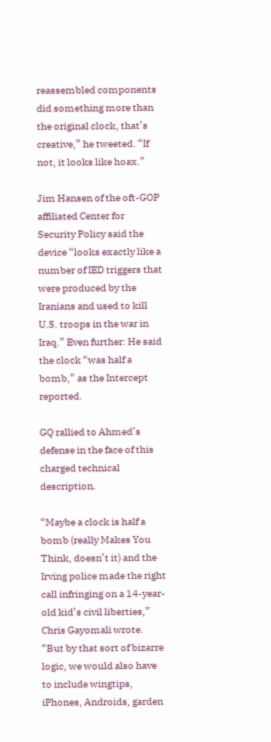reassembled components did something more than the original clock, that’s creative,” he tweeted. “If not, it looks like hoax.”

Jim Hansen of the oft-GOP affiliated Center for Security Policy said the device “looks exactly like a number of IED triggers that were produced by the Iranians and used to kill U.S. troops in the war in Iraq.” Even further: He said the clock “was half a bomb,” as the Intercept reported.

GQ rallied to Ahmed’s defense in the face of this charged technical description.

“Maybe a clock is half a bomb (really Makes You Think, doesn’t it) and the Irving police made the right call infringing on a 14-year-old kid’s civil liberties,” Chris Gayomali wrote. “But by that sort of bizarre logic, we would also have to include wingtips, iPhones, Androids, garden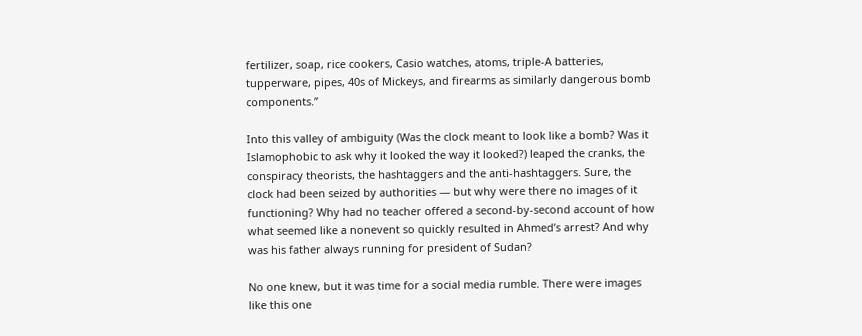fertilizer, soap, rice cookers, Casio watches, atoms, triple-A batteries, tupperware, pipes, 40s of Mickeys, and firearms as similarly dangerous bomb components.”

Into this valley of ambiguity (Was the clock meant to look like a bomb? Was it Islamophobic to ask why it looked the way it looked?) leaped the cranks, the conspiracy theorists, the hashtaggers and the anti-hashtaggers. Sure, the clock had been seized by authorities — but why were there no images of it functioning? Why had no teacher offered a second-by-second account of how what seemed like a nonevent so quickly resulted in Ahmed’s arrest? And why was his father always running for president of Sudan?

No one knew, but it was time for a social media rumble. There were images like this one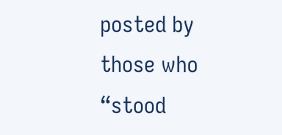posted by those who “stood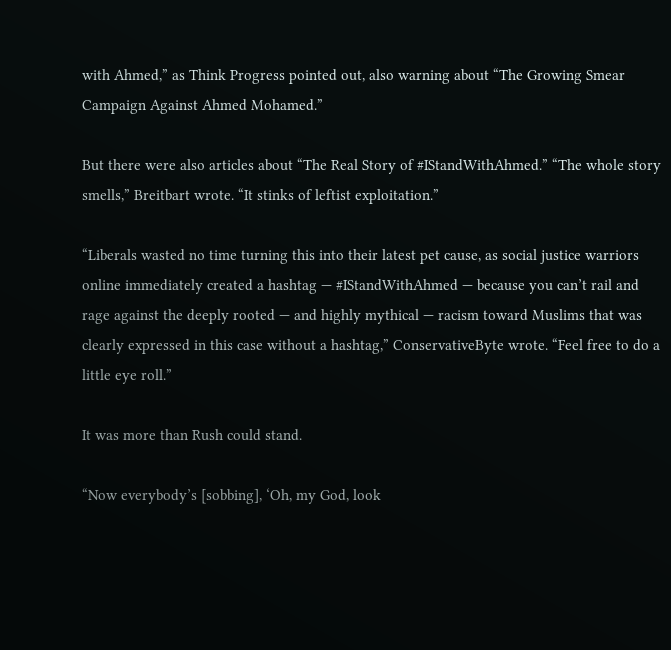with Ahmed,” as Think Progress pointed out, also warning about “The Growing Smear Campaign Against Ahmed Mohamed.”

But there were also articles about “The Real Story of #IStandWithAhmed.” “The whole story smells,” Breitbart wrote. “It stinks of leftist exploitation.”

“Liberals wasted no time turning this into their latest pet cause, as social justice warriors online immediately created a hashtag — #IStandWithAhmed — because you can’t rail and rage against the deeply rooted — and highly mythical — racism toward Muslims that was clearly expressed in this case without a hashtag,” ConservativeByte wrote. “Feel free to do a little eye roll.”

It was more than Rush could stand.

“Now everybody’s [sobbing], ‘Oh, my God, look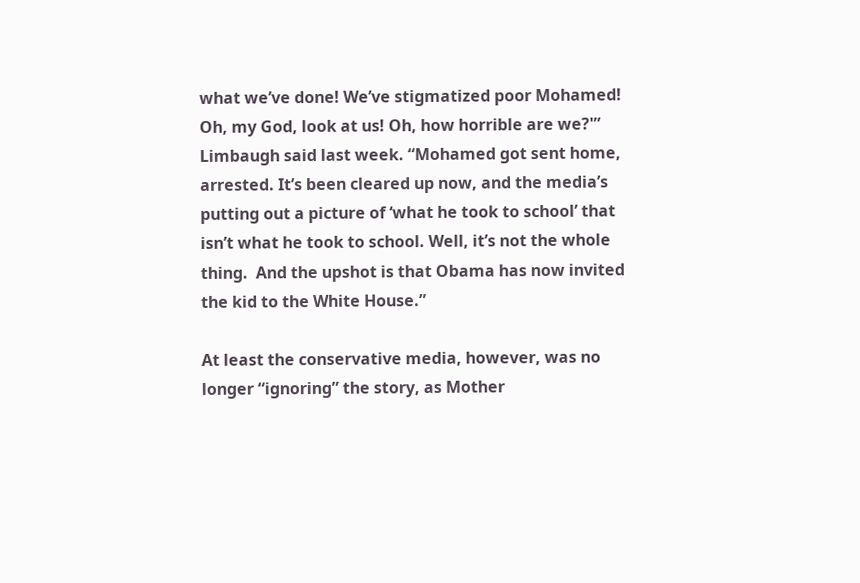what we’ve done! We’ve stigmatized poor Mohamed! Oh, my God, look at us! Oh, how horrible are we?'” Limbaugh said last week. “Mohamed got sent home, arrested. It’s been cleared up now, and the media’s putting out a picture of ‘what he took to school’ that isn’t what he took to school. Well, it’s not the whole thing.  And the upshot is that Obama has now invited the kid to the White House.”

At least the conservative media, however, was no longer “ignoring” the story, as Mother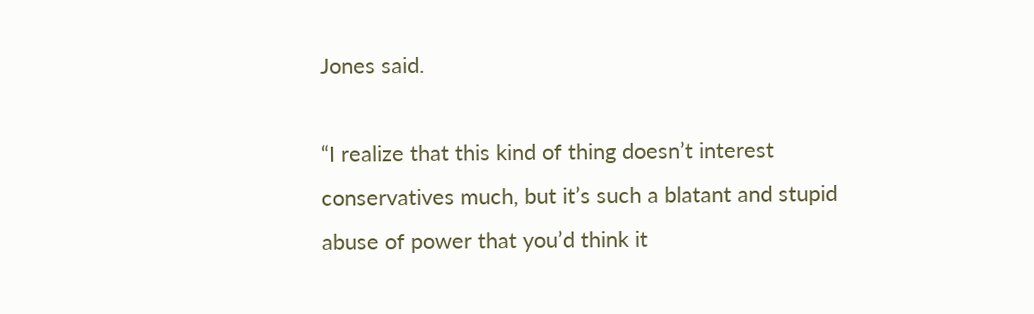Jones said.

“I realize that this kind of thing doesn’t interest conservatives much, but it’s such a blatant and stupid abuse of power that you’d think it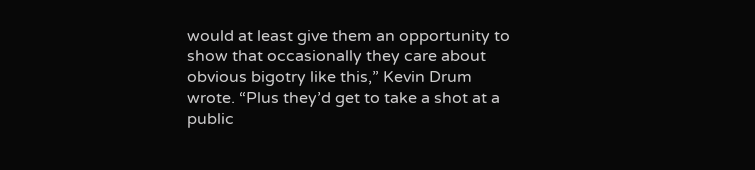would at least give them an opportunity to show that occasionally they care about obvious bigotry like this,” Kevin Drum wrote. “Plus they’d get to take a shot at a public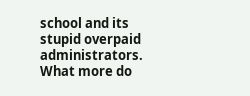school and its stupid overpaid administrators. What more do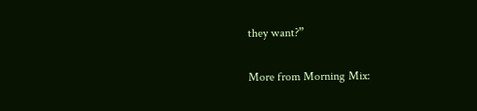they want?”

More from Morning Mix: